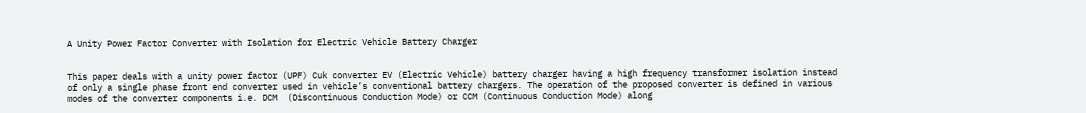A Unity Power Factor Converter with Isolation for Electric Vehicle Battery Charger


This paper deals with a unity power factor (UPF) Cuk converter EV (Electric Vehicle) battery charger having a high frequency transformer isolation instead of only a single phase front end converter used in vehicle’s conventional battery chargers. The operation of the proposed converter is defined in various modes of the converter components i.e. DCM  (Discontinuous Conduction Mode) or CCM (Continuous Conduction Mode) along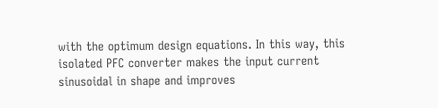with the optimum design equations. In this way, this isolated PFC converter makes the input current sinusoidal in shape and improves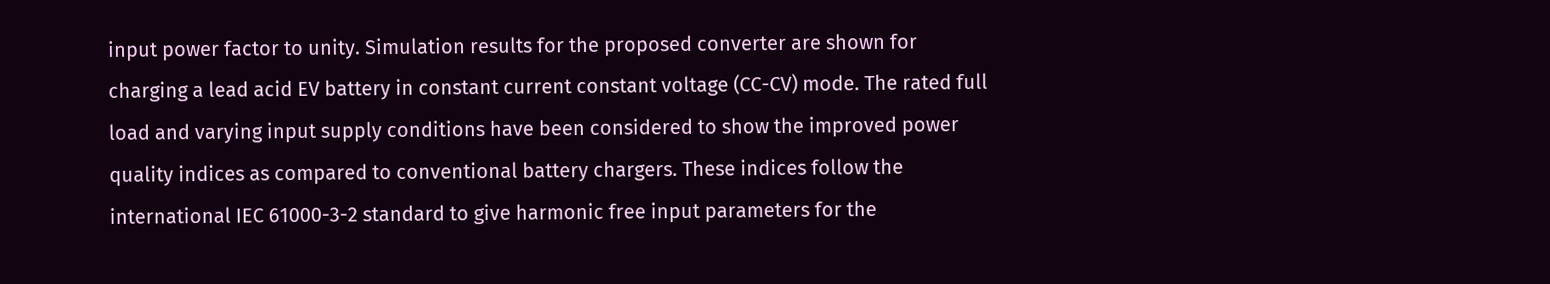input power factor to unity. Simulation results for the proposed converter are shown for charging a lead acid EV battery in constant current constant voltage (CC-CV) mode. The rated full load and varying input supply conditions have been considered to show the improved power quality indices as compared to conventional battery chargers. These indices follow the international IEC 61000-3-2 standard to give harmonic free input parameters for the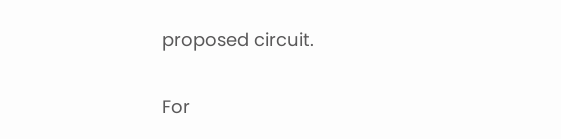proposed circuit.

For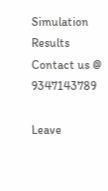Simulation Results Contact us @ 9347143789

Leave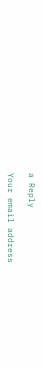a Reply

Your email address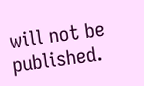will not be published.